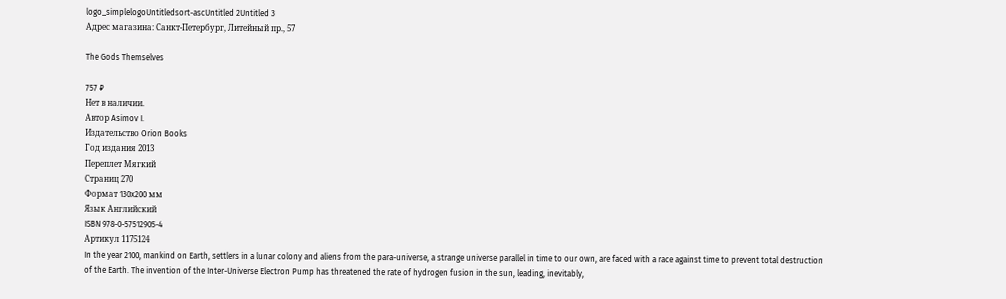logo_simplelogoUntitledsort-ascUntitled 2Untitled 3
Адрес магазина: Санкт-Петербург, Литейный пр., 57

The Gods Themselves

757 ₽
Нет в наличии.
Автор Asimov I.
Издательство Orion Books
Год издания 2013
Переплет Мягкий
Страниц 270
Формат 130x200 мм
Язык Английский
ISBN 978-0-57512905-4
Артикул 1175124
In the year 2100, mankind on Earth, settlers in a lunar colony and aliens from the para-universe, a strange universe parallel in time to our own, are faced with a race against time to prevent total destruction of the Earth. The invention of the Inter-Universe Electron Pump has threatened the rate of hydrogen fusion in the sun, leading, inevitably,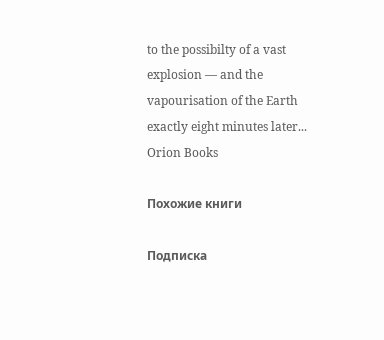to the possibilty of a vast explosion — and the vapourisation of the Earth exactly eight minutes later...
Orion Books

Похожие книги

Подписка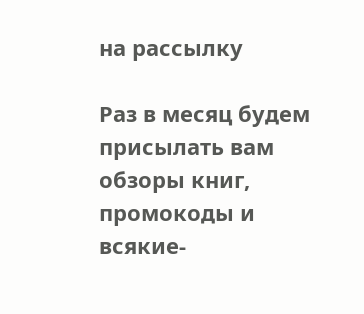на рассылку

Раз в месяц будем присылать вам обзоры книг, промокоды и всякие-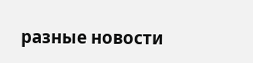разные новости